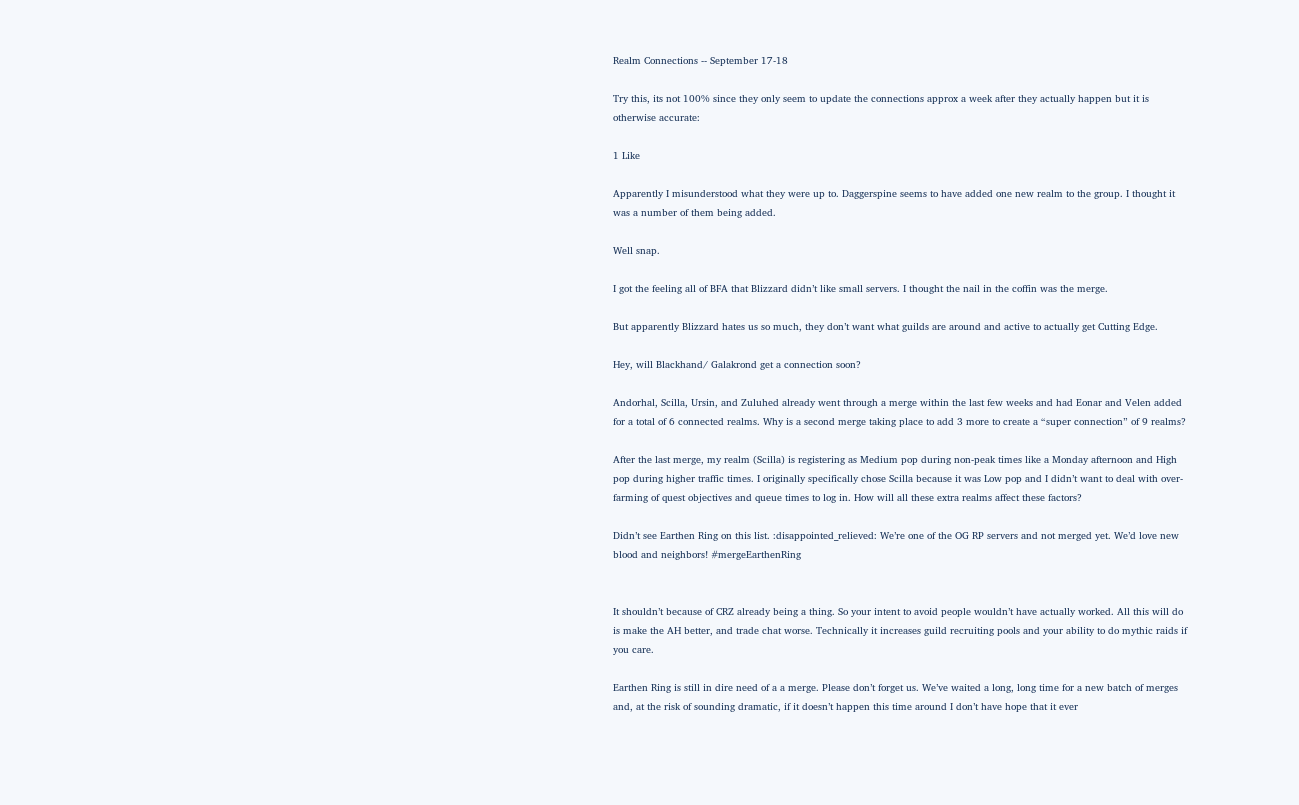Realm Connections -- September 17-18

Try this, its not 100% since they only seem to update the connections approx a week after they actually happen but it is otherwise accurate:

1 Like

Apparently I misunderstood what they were up to. Daggerspine seems to have added one new realm to the group. I thought it was a number of them being added.

Well snap.

I got the feeling all of BFA that Blizzard didn’t like small servers. I thought the nail in the coffin was the merge.

But apparently Blizzard hates us so much, they don’t want what guilds are around and active to actually get Cutting Edge.

Hey, will Blackhand/ Galakrond get a connection soon?

Andorhal, Scilla, Ursin, and Zuluhed already went through a merge within the last few weeks and had Eonar and Velen added for a total of 6 connected realms. Why is a second merge taking place to add 3 more to create a “super connection” of 9 realms?

After the last merge, my realm (Scilla) is registering as Medium pop during non-peak times like a Monday afternoon and High pop during higher traffic times. I originally specifically chose Scilla because it was Low pop and I didn’t want to deal with over-farming of quest objectives and queue times to log in. How will all these extra realms affect these factors?

Didn’t see Earthen Ring on this list. :disappointed_relieved: We’re one of the OG RP servers and not merged yet. We’d love new blood and neighbors! #mergeEarthenRing


It shouldn’t because of CRZ already being a thing. So your intent to avoid people wouldn’t have actually worked. All this will do is make the AH better, and trade chat worse. Technically it increases guild recruiting pools and your ability to do mythic raids if you care.

Earthen Ring is still in dire need of a a merge. Please don’t forget us. We’ve waited a long, long time for a new batch of merges and, at the risk of sounding dramatic, if it doesn’t happen this time around I don’t have hope that it ever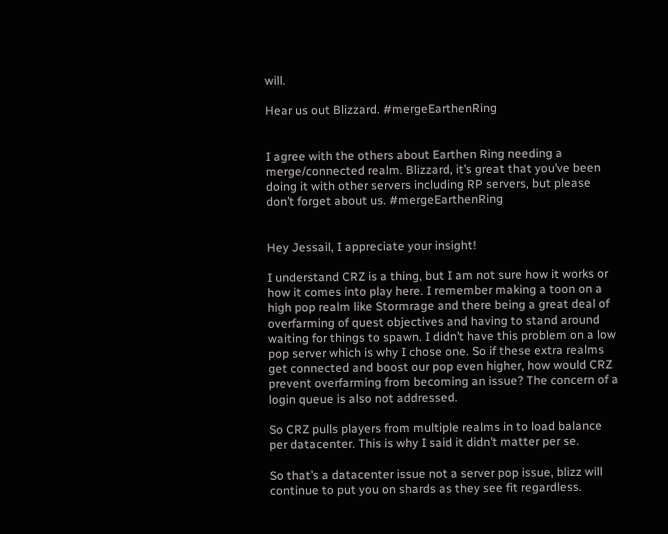will.

Hear us out Blizzard. #mergeEarthenRing


I agree with the others about Earthen Ring needing a merge/connected realm. Blizzard, it’s great that you’ve been doing it with other servers including RP servers, but please don’t forget about us. #mergeEarthenRing


Hey Jessail, I appreciate your insight!

I understand CRZ is a thing, but I am not sure how it works or how it comes into play here. I remember making a toon on a high pop realm like Stormrage and there being a great deal of overfarming of quest objectives and having to stand around waiting for things to spawn. I didn’t have this problem on a low pop server which is why I chose one. So if these extra realms get connected and boost our pop even higher, how would CRZ prevent overfarming from becoming an issue? The concern of a login queue is also not addressed.

So CRZ pulls players from multiple realms in to load balance per datacenter. This is why I said it didn’t matter per se.

So that’s a datacenter issue not a server pop issue, blizz will continue to put you on shards as they see fit regardless.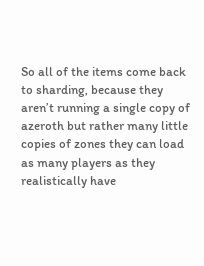So all of the items come back to sharding, because they aren’t running a single copy of azeroth but rather many little copies of zones they can load as many players as they realistically have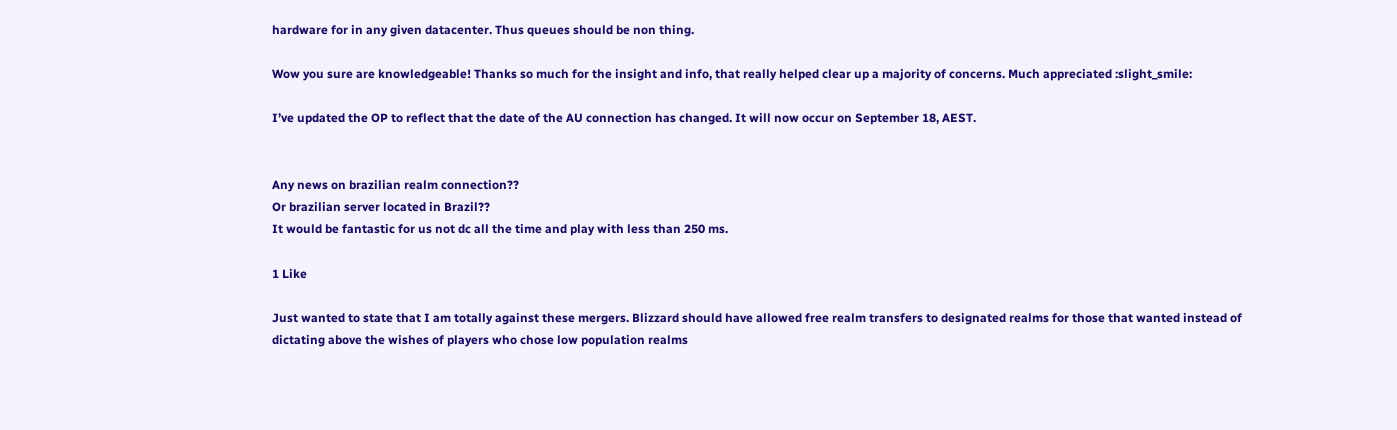hardware for in any given datacenter. Thus queues should be non thing.

Wow you sure are knowledgeable! Thanks so much for the insight and info, that really helped clear up a majority of concerns. Much appreciated :slight_smile:

I’ve updated the OP to reflect that the date of the AU connection has changed. It will now occur on September 18, AEST.


Any news on brazilian realm connection??
Or brazilian server located in Brazil??
It would be fantastic for us not dc all the time and play with less than 250 ms.

1 Like

Just wanted to state that I am totally against these mergers. Blizzard should have allowed free realm transfers to designated realms for those that wanted instead of dictating above the wishes of players who chose low population realms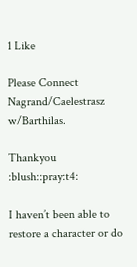1 Like

Please Connect Nagrand/Caelestrasz w/Barthilas.

Thankyou :blush::pray:t4:

I haven’t been able to restore a character or do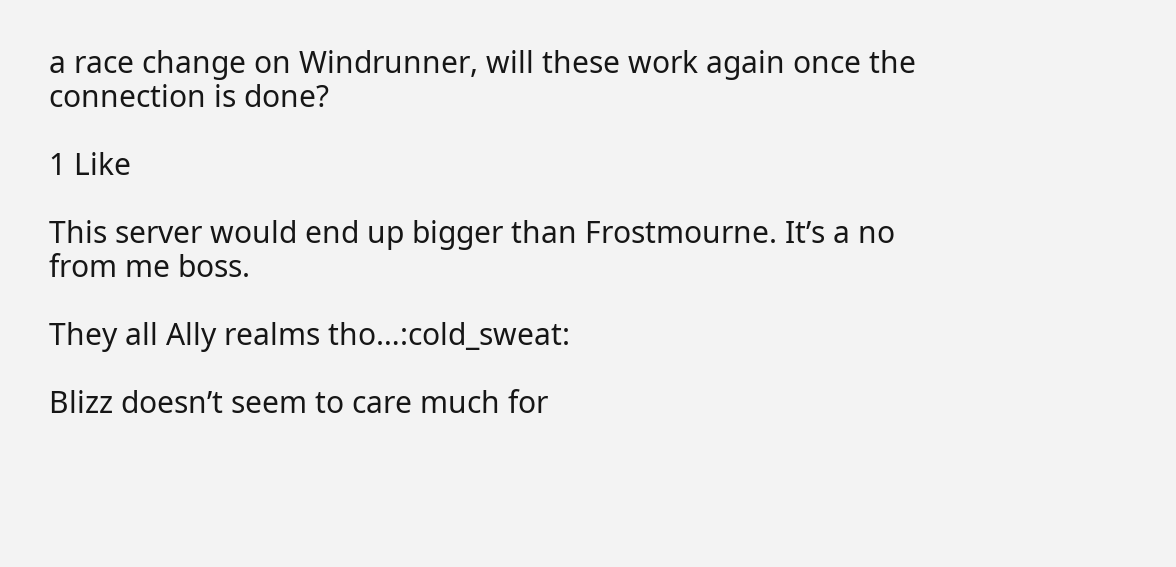a race change on Windrunner, will these work again once the connection is done?

1 Like

This server would end up bigger than Frostmourne. It’s a no from me boss.

They all Ally realms tho…:cold_sweat:

Blizz doesn’t seem to care much for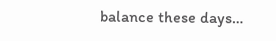balance these days…